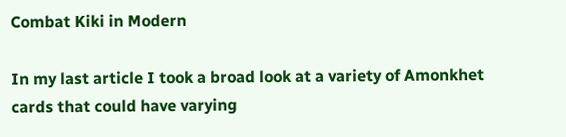Combat Kiki in Modern

In my last article I took a broad look at a variety of Amonkhet cards that could have varying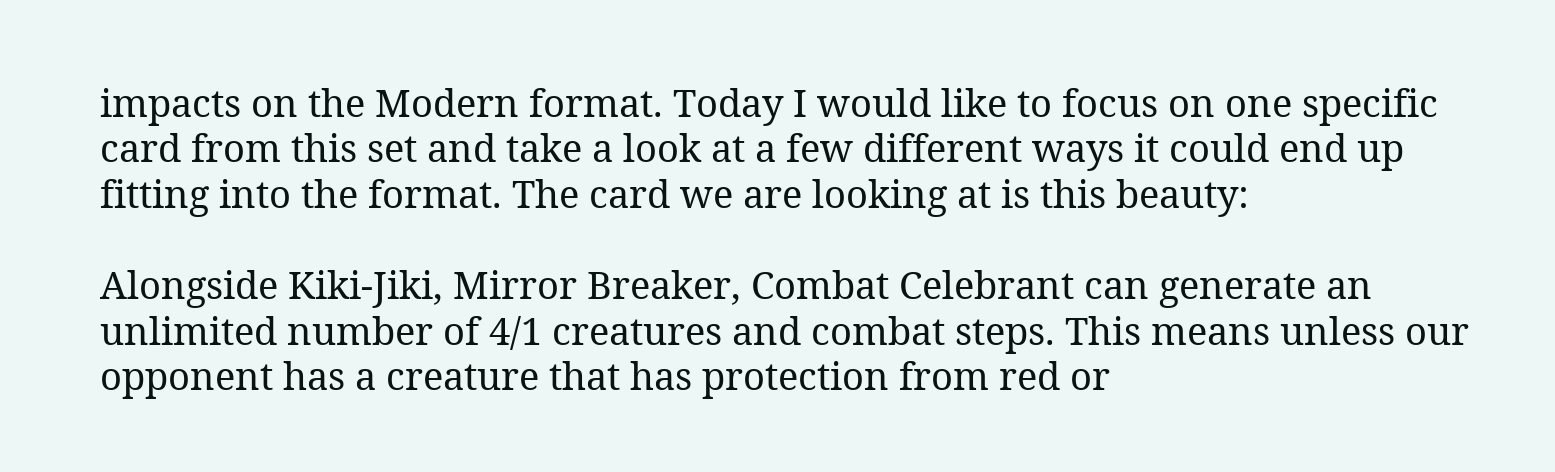impacts on the Modern format. Today I would like to focus on one specific card from this set and take a look at a few different ways it could end up fitting into the format. The card we are looking at is this beauty:

Alongside Kiki-Jiki, Mirror Breaker, Combat Celebrant can generate an unlimited number of 4/1 creatures and combat steps. This means unless our opponent has a creature that has protection from red or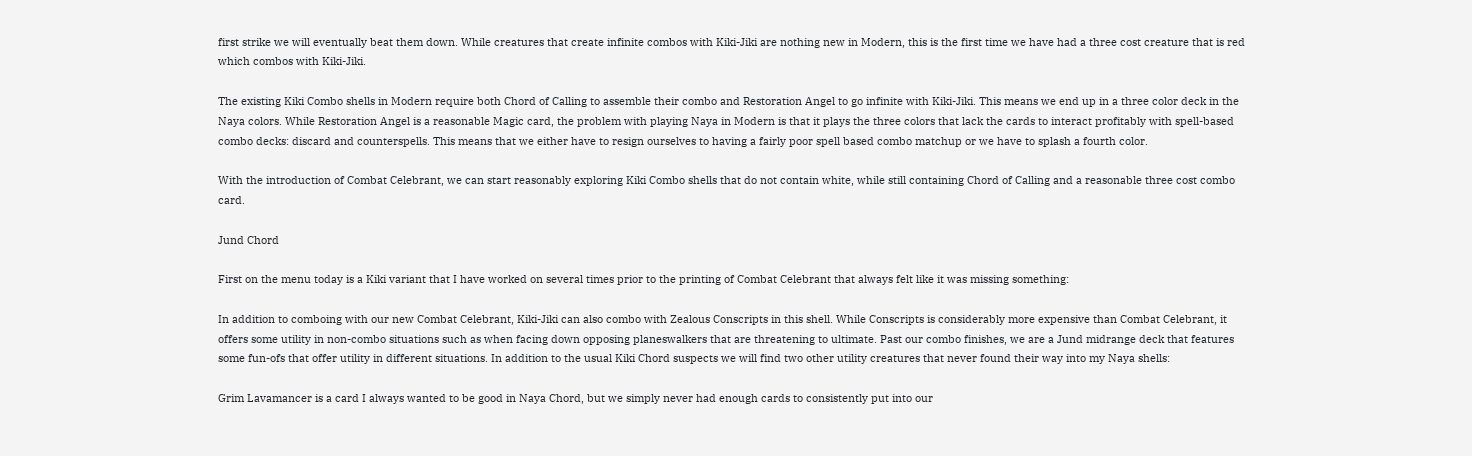first strike we will eventually beat them down. While creatures that create infinite combos with Kiki-Jiki are nothing new in Modern, this is the first time we have had a three cost creature that is red which combos with Kiki-Jiki.

The existing Kiki Combo shells in Modern require both Chord of Calling to assemble their combo and Restoration Angel to go infinite with Kiki-Jiki. This means we end up in a three color deck in the Naya colors. While Restoration Angel is a reasonable Magic card, the problem with playing Naya in Modern is that it plays the three colors that lack the cards to interact profitably with spell-based combo decks: discard and counterspells. This means that we either have to resign ourselves to having a fairly poor spell based combo matchup or we have to splash a fourth color.

With the introduction of Combat Celebrant, we can start reasonably exploring Kiki Combo shells that do not contain white, while still containing Chord of Calling and a reasonable three cost combo card.

Jund Chord

First on the menu today is a Kiki variant that I have worked on several times prior to the printing of Combat Celebrant that always felt like it was missing something:

In addition to comboing with our new Combat Celebrant, Kiki-Jiki can also combo with Zealous Conscripts in this shell. While Conscripts is considerably more expensive than Combat Celebrant, it offers some utility in non-combo situations such as when facing down opposing planeswalkers that are threatening to ultimate. Past our combo finishes, we are a Jund midrange deck that features some fun-ofs that offer utility in different situations. In addition to the usual Kiki Chord suspects we will find two other utility creatures that never found their way into my Naya shells:

Grim Lavamancer is a card I always wanted to be good in Naya Chord, but we simply never had enough cards to consistently put into our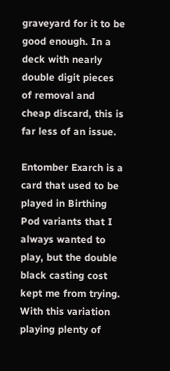graveyard for it to be good enough. In a deck with nearly double digit pieces of removal and cheap discard, this is far less of an issue.

Entomber Exarch is a card that used to be played in Birthing Pod variants that I always wanted to play, but the double black casting cost kept me from trying. With this variation playing plenty of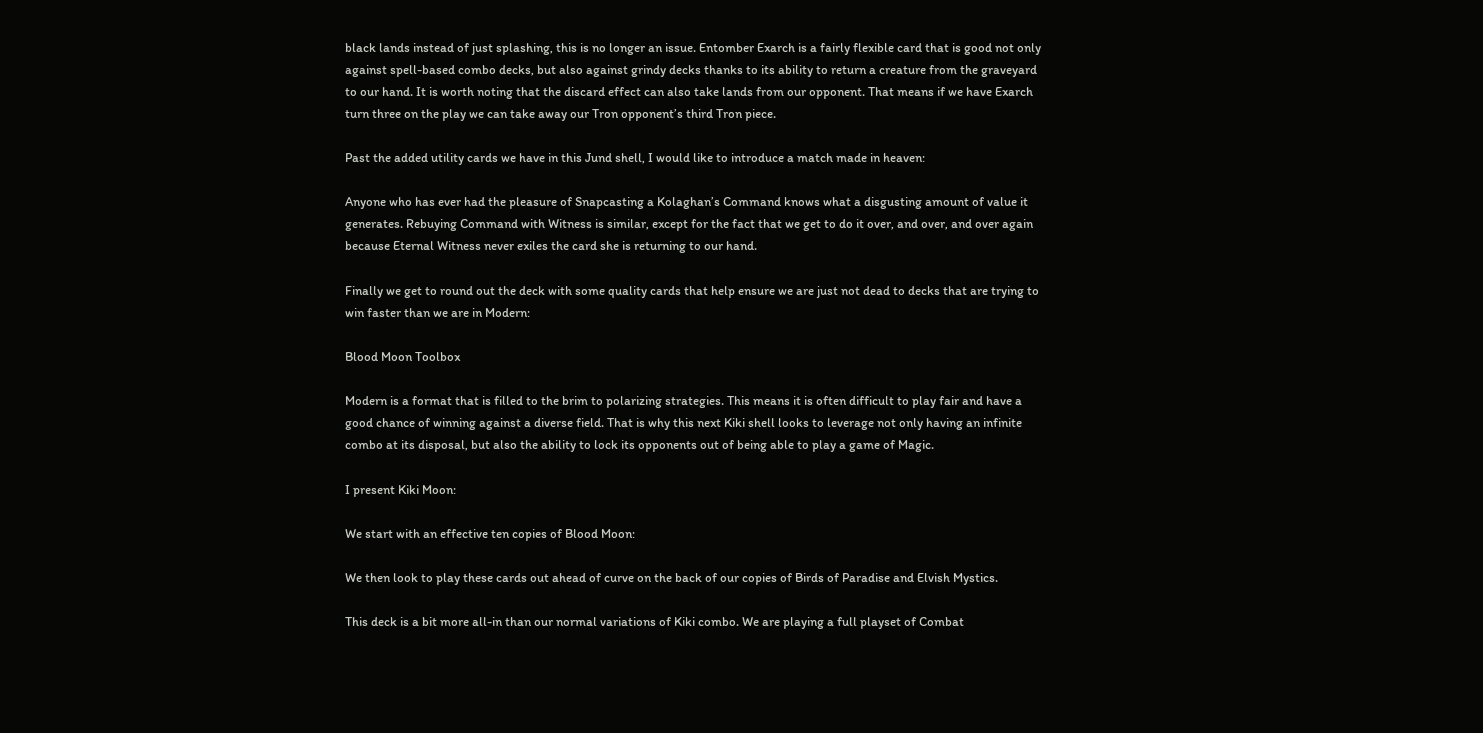black lands instead of just splashing, this is no longer an issue. Entomber Exarch is a fairly flexible card that is good not only against spell-based combo decks, but also against grindy decks thanks to its ability to return a creature from the graveyard to our hand. It is worth noting that the discard effect can also take lands from our opponent. That means if we have Exarch turn three on the play we can take away our Tron opponent’s third Tron piece.

Past the added utility cards we have in this Jund shell, I would like to introduce a match made in heaven:

Anyone who has ever had the pleasure of Snapcasting a Kolaghan’s Command knows what a disgusting amount of value it generates. Rebuying Command with Witness is similar, except for the fact that we get to do it over, and over, and over again because Eternal Witness never exiles the card she is returning to our hand.

Finally we get to round out the deck with some quality cards that help ensure we are just not dead to decks that are trying to win faster than we are in Modern:

Blood Moon Toolbox

Modern is a format that is filled to the brim to polarizing strategies. This means it is often difficult to play fair and have a good chance of winning against a diverse field. That is why this next Kiki shell looks to leverage not only having an infinite combo at its disposal, but also the ability to lock its opponents out of being able to play a game of Magic.

I present Kiki Moon:

We start with an effective ten copies of Blood Moon:

We then look to play these cards out ahead of curve on the back of our copies of Birds of Paradise and Elvish Mystics.

This deck is a bit more all-in than our normal variations of Kiki combo. We are playing a full playset of Combat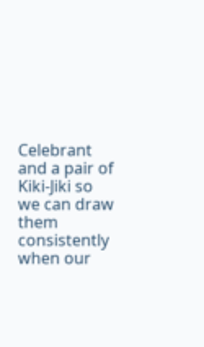Celebrant and a pair of Kiki-Jiki so we can draw them consistently when our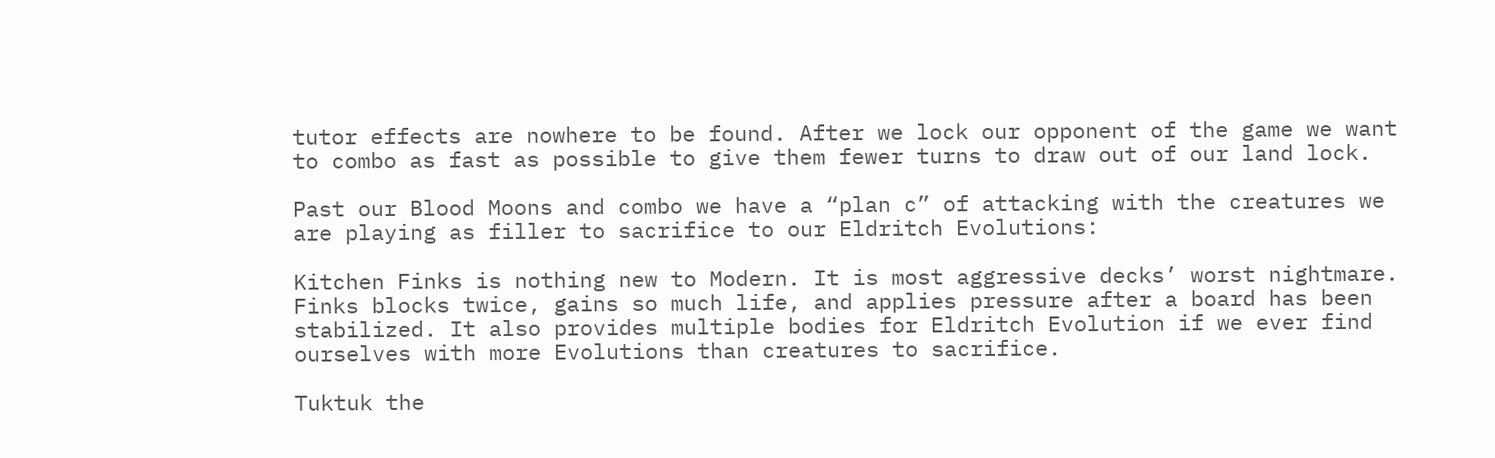tutor effects are nowhere to be found. After we lock our opponent of the game we want to combo as fast as possible to give them fewer turns to draw out of our land lock.

Past our Blood Moons and combo we have a “plan c” of attacking with the creatures we are playing as filler to sacrifice to our Eldritch Evolutions:

Kitchen Finks is nothing new to Modern. It is most aggressive decks’ worst nightmare. Finks blocks twice, gains so much life, and applies pressure after a board has been stabilized. It also provides multiple bodies for Eldritch Evolution if we ever find ourselves with more Evolutions than creatures to sacrifice.

Tuktuk the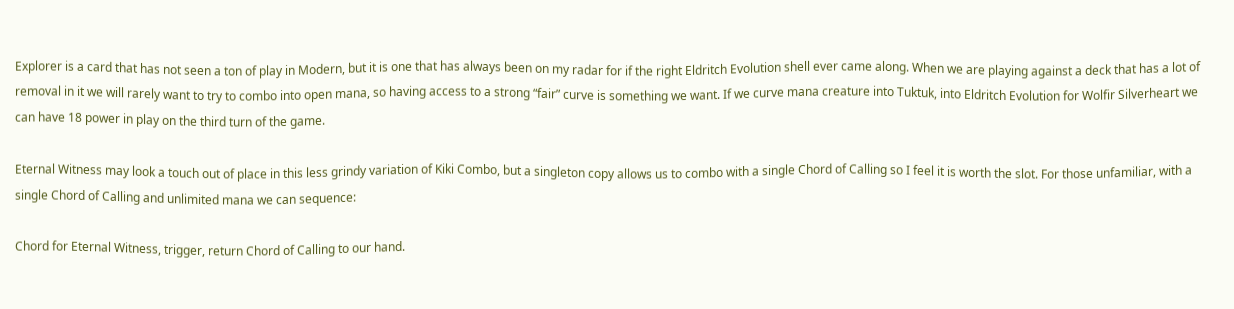Explorer is a card that has not seen a ton of play in Modern, but it is one that has always been on my radar for if the right Eldritch Evolution shell ever came along. When we are playing against a deck that has a lot of removal in it we will rarely want to try to combo into open mana, so having access to a strong “fair” curve is something we want. If we curve mana creature into Tuktuk, into Eldritch Evolution for Wolfir Silverheart we can have 18 power in play on the third turn of the game.

Eternal Witness may look a touch out of place in this less grindy variation of Kiki Combo, but a singleton copy allows us to combo with a single Chord of Calling so I feel it is worth the slot. For those unfamiliar, with a single Chord of Calling and unlimited mana we can sequence:

Chord for Eternal Witness, trigger, return Chord of Calling to our hand.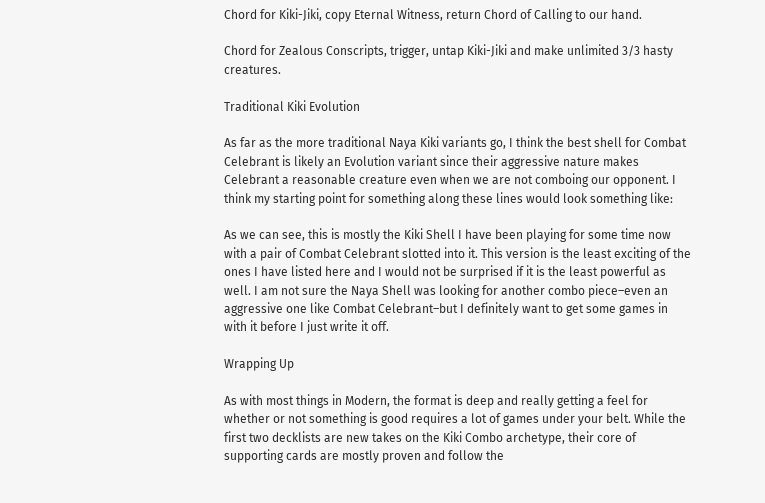Chord for Kiki-Jiki, copy Eternal Witness, return Chord of Calling to our hand.

Chord for Zealous Conscripts, trigger, untap Kiki-Jiki and make unlimited 3/3 hasty creatures.

Traditional Kiki Evolution

As far as the more traditional Naya Kiki variants go, I think the best shell for Combat Celebrant is likely an Evolution variant since their aggressive nature makes Celebrant a reasonable creature even when we are not comboing our opponent. I think my starting point for something along these lines would look something like:

As we can see, this is mostly the Kiki Shell I have been playing for some time now with a pair of Combat Celebrant slotted into it. This version is the least exciting of the ones I have listed here and I would not be surprised if it is the least powerful as well. I am not sure the Naya Shell was looking for another combo piece–even an aggressive one like Combat Celebrant–but I definitely want to get some games in with it before I just write it off.

Wrapping Up

As with most things in Modern, the format is deep and really getting a feel for whether or not something is good requires a lot of games under your belt. While the first two decklists are new takes on the Kiki Combo archetype, their core of supporting cards are mostly proven and follow the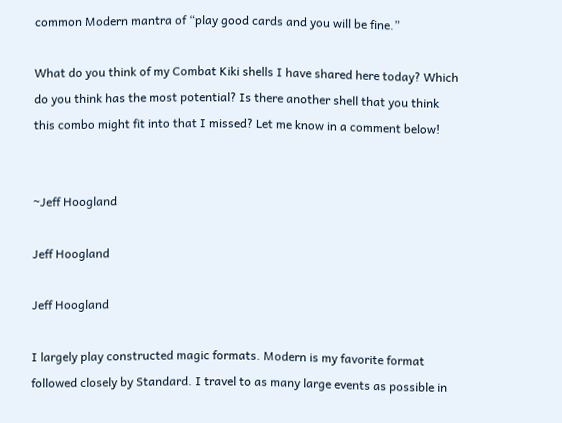common Modern mantra of “play good cards and you will be fine.”

What do you think of my Combat Kiki shells I have shared here today? Which do you think has the most potential? Is there another shell that you think this combo might fit into that I missed? Let me know in a comment below!


~Jeff Hoogland

Jeff Hoogland

Jeff Hoogland

I largely play constructed magic formats. Modern is my favorite format followed closely by Standard. I travel to as many large events as possible in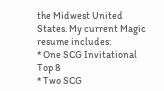the Midwest United States. My current Magic resume includes:
* One SCG Invitational Top 8
* Two SCG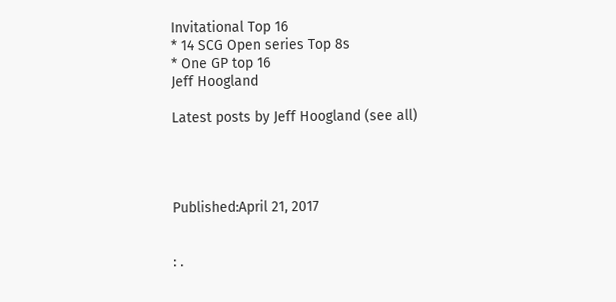Invitational Top 16
* 14 SCG Open series Top 8s
* One GP top 16
Jeff Hoogland

Latest posts by Jeff Hoogland (see all)




Published:April 21, 2017


: .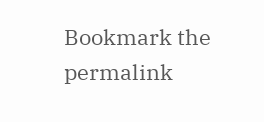Bookmark the permalink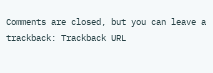Comments are closed, but you can leave a trackback: Trackback URL